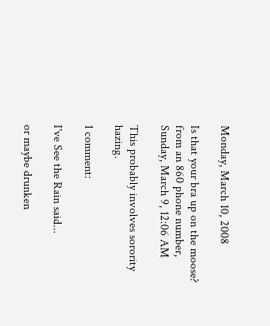Monday, March 10, 2008

Is that your bra up on the moose?
from an 860 phone number, Sunday, March 9, 12:06 AM

This probably involves sorority hazing.

1 comment:

I've See the Rain said...

or maybe drunken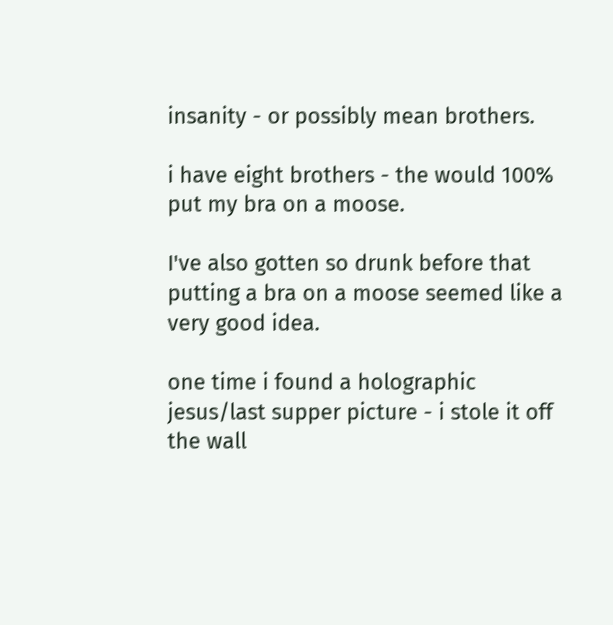insanity - or possibly mean brothers.

i have eight brothers - the would 100% put my bra on a moose.

I've also gotten so drunk before that putting a bra on a moose seemed like a very good idea.

one time i found a holographic jesus/last supper picture - i stole it off the wall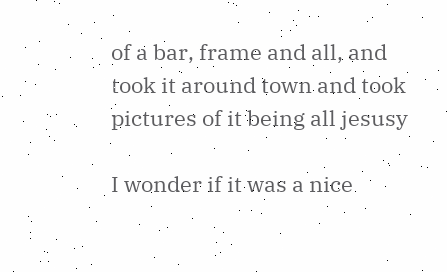of a bar, frame and all, and took it around town and took pictures of it being all jesusy

I wonder if it was a nice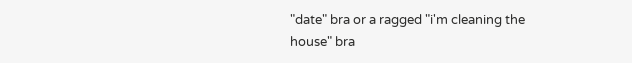"date" bra or a ragged "i'm cleaning the house" bra